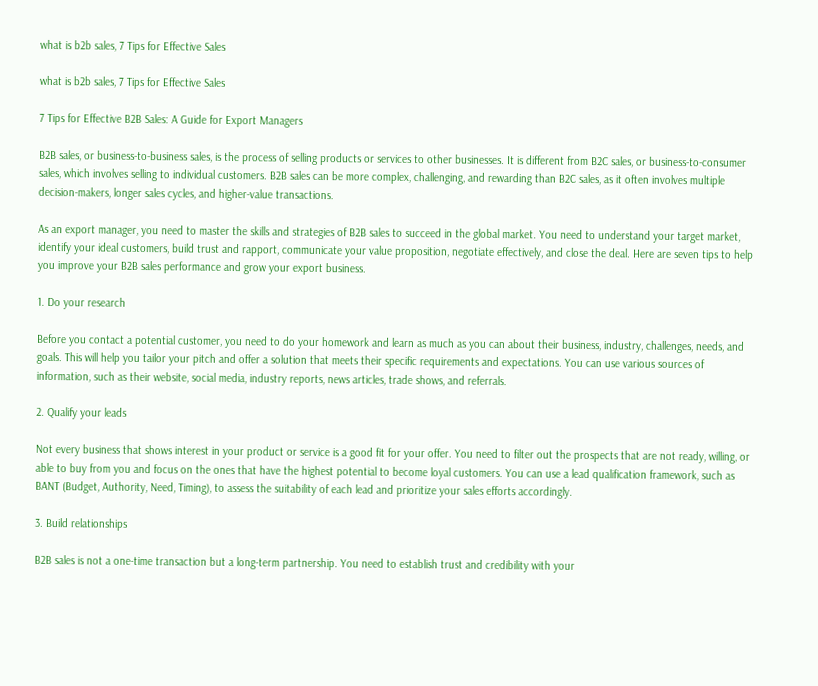what is b2b sales, 7 Tips for Effective Sales

what is b2b sales, 7 Tips for Effective Sales

7 Tips for Effective B2B Sales: A Guide for Export Managers

B2B sales, or business-to-business sales, is the process of selling products or services to other businesses. It is different from B2C sales, or business-to-consumer sales, which involves selling to individual customers. B2B sales can be more complex, challenging, and rewarding than B2C sales, as it often involves multiple decision-makers, longer sales cycles, and higher-value transactions.

As an export manager, you need to master the skills and strategies of B2B sales to succeed in the global market. You need to understand your target market, identify your ideal customers, build trust and rapport, communicate your value proposition, negotiate effectively, and close the deal. Here are seven tips to help you improve your B2B sales performance and grow your export business.

1. Do your research

Before you contact a potential customer, you need to do your homework and learn as much as you can about their business, industry, challenges, needs, and goals. This will help you tailor your pitch and offer a solution that meets their specific requirements and expectations. You can use various sources of information, such as their website, social media, industry reports, news articles, trade shows, and referrals.

2. Qualify your leads

Not every business that shows interest in your product or service is a good fit for your offer. You need to filter out the prospects that are not ready, willing, or able to buy from you and focus on the ones that have the highest potential to become loyal customers. You can use a lead qualification framework, such as BANT (Budget, Authority, Need, Timing), to assess the suitability of each lead and prioritize your sales efforts accordingly.

3. Build relationships

B2B sales is not a one-time transaction but a long-term partnership. You need to establish trust and credibility with your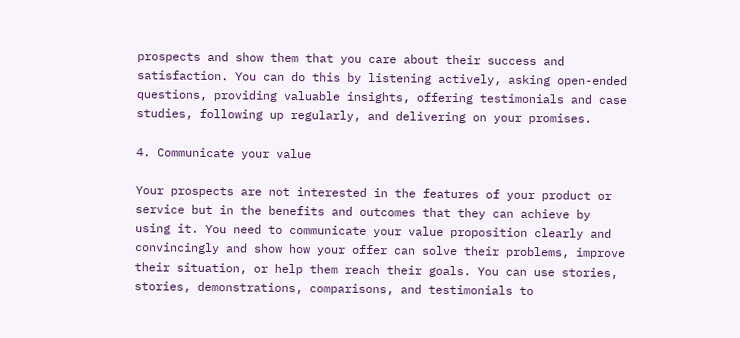prospects and show them that you care about their success and satisfaction. You can do this by listening actively, asking open-ended questions, providing valuable insights, offering testimonials and case studies, following up regularly, and delivering on your promises.

4. Communicate your value

Your prospects are not interested in the features of your product or service but in the benefits and outcomes that they can achieve by using it. You need to communicate your value proposition clearly and convincingly and show how your offer can solve their problems, improve their situation, or help them reach their goals. You can use stories, stories, demonstrations, comparisons, and testimonials to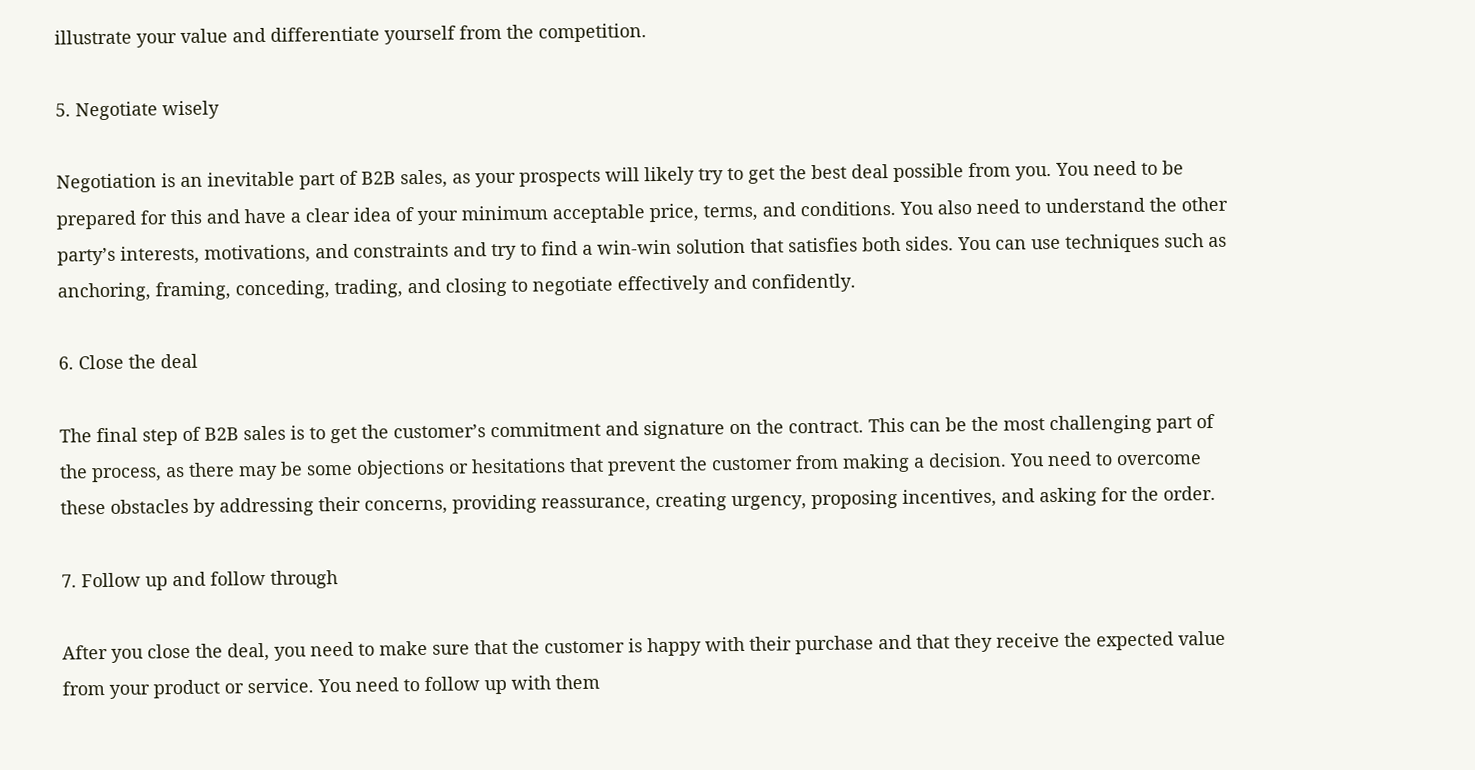illustrate your value and differentiate yourself from the competition.

5. Negotiate wisely

Negotiation is an inevitable part of B2B sales, as your prospects will likely try to get the best deal possible from you. You need to be prepared for this and have a clear idea of your minimum acceptable price, terms, and conditions. You also need to understand the other party’s interests, motivations, and constraints and try to find a win-win solution that satisfies both sides. You can use techniques such as anchoring, framing, conceding, trading, and closing to negotiate effectively and confidently.

6. Close the deal

The final step of B2B sales is to get the customer’s commitment and signature on the contract. This can be the most challenging part of the process, as there may be some objections or hesitations that prevent the customer from making a decision. You need to overcome these obstacles by addressing their concerns, providing reassurance, creating urgency, proposing incentives, and asking for the order.

7. Follow up and follow through

After you close the deal, you need to make sure that the customer is happy with their purchase and that they receive the expected value from your product or service. You need to follow up with them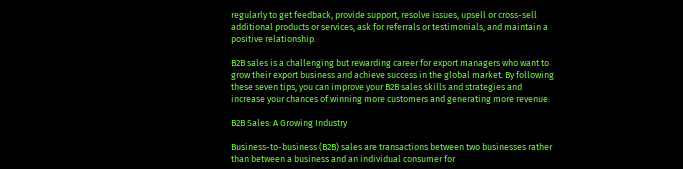regularly to get feedback, provide support, resolve issues, upsell or cross-sell additional products or services, ask for referrals or testimonials, and maintain a positive relationship.

B2B sales is a challenging but rewarding career for export managers who want to grow their export business and achieve success in the global market. By following these seven tips, you can improve your B2B sales skills and strategies and increase your chances of winning more customers and generating more revenue.

B2B Sales: A Growing Industry

Business-to-business (B2B) sales are transactions between two businesses rather than between a business and an individual consumer for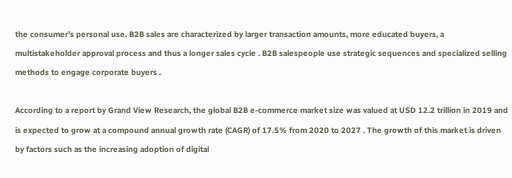the consumer’s personal use. B2B sales are characterized by larger transaction amounts, more educated buyers, a multistakeholder approval process and thus a longer sales cycle . B2B salespeople use strategic sequences and specialized selling methods to engage corporate buyers .

According to a report by Grand View Research, the global B2B e-commerce market size was valued at USD 12.2 trillion in 2019 and is expected to grow at a compound annual growth rate (CAGR) of 17.5% from 2020 to 2027 . The growth of this market is driven by factors such as the increasing adoption of digital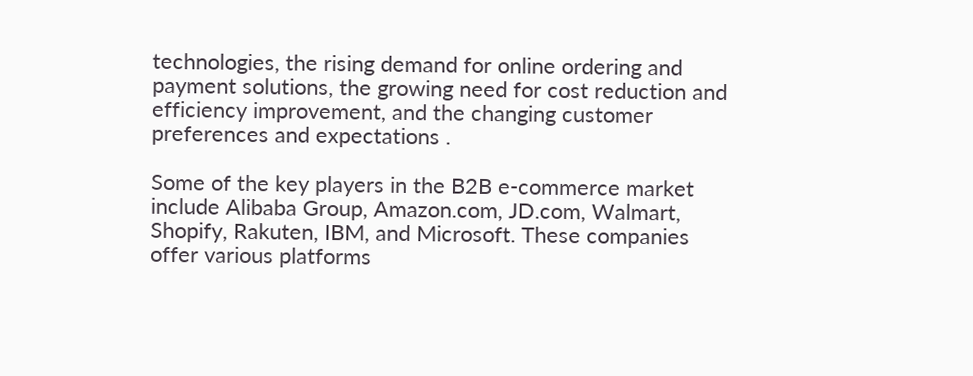technologies, the rising demand for online ordering and payment solutions, the growing need for cost reduction and efficiency improvement, and the changing customer preferences and expectations .

Some of the key players in the B2B e-commerce market include Alibaba Group, Amazon.com, JD.com, Walmart, Shopify, Rakuten, IBM, and Microsoft. These companies offer various platforms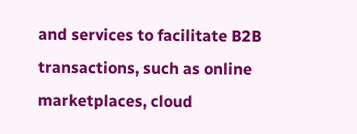and services to facilitate B2B transactions, such as online marketplaces, cloud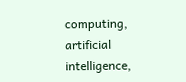computing, artificial intelligence,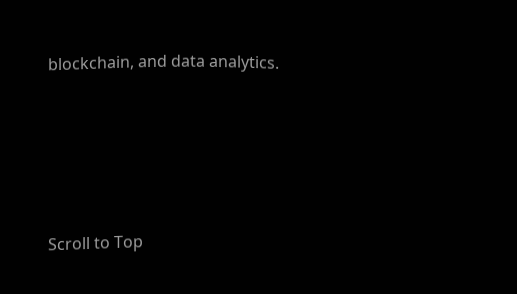blockchain, and data analytics.









Scroll to Top